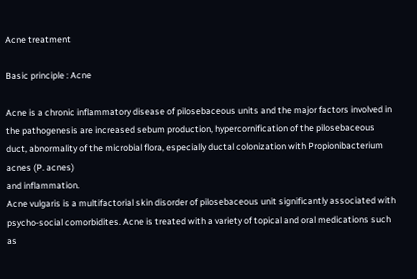Acne treatment

Basic principle : Acne

Acne is a chronic inflammatory disease of pilosebaceous units and the major factors involved in the pathogenesis are increased sebum production, hypercornification of the pilosebaceous duct, abnormality of the microbial flora, especially ductal colonization with Propionibacterium acnes (P. acnes)
and inflammation.
Acne vulgaris is a multifactorial skin disorder of pilosebaceous unit significantly associated with psycho‑social comorbidites. Acne is treated with a variety of topical and oral medications such as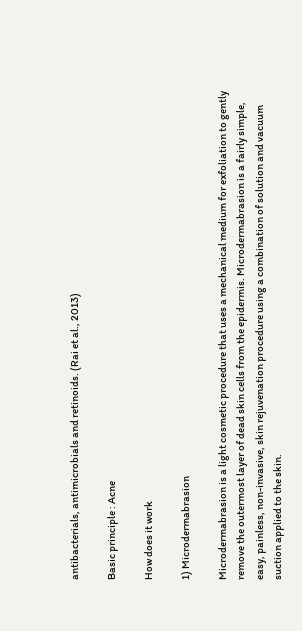antibacterials, antimicrobials and retinoids. (Rai et al., 2013)

Basic principle : Acne

How does it work

1) Microdermabrasion

Microdermabrasion is a light cosmetic procedure that uses a mechanical medium for exfoliation to gently remove the outermost layer of dead skin cells from the epidermis. Microdermabrasion is a fairly simple, easy, painless, non-invasive, skin rejuvenation procedure using a combination of solution and vacuum suction applied to the skin.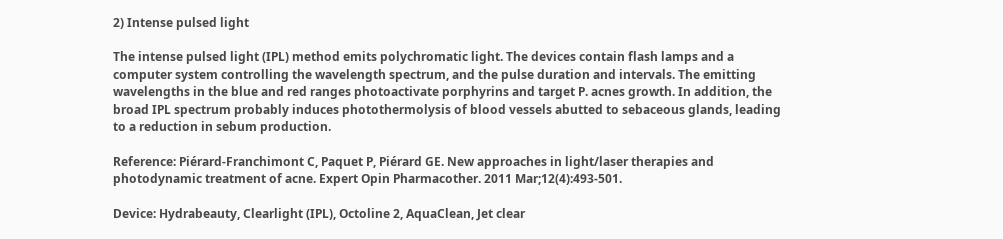2) Intense pulsed light

The intense pulsed light (IPL) method emits polychromatic light. The devices contain flash lamps and a computer system controlling the wavelength spectrum, and the pulse duration and intervals. The emitting wavelengths in the blue and red ranges photoactivate porphyrins and target P. acnes growth. In addition, the broad IPL spectrum probably induces photothermolysis of blood vessels abutted to sebaceous glands, leading to a reduction in sebum production.

Reference: Piérard-Franchimont C, Paquet P, Piérard GE. New approaches in light/laser therapies and photodynamic treatment of acne. Expert Opin Pharmacother. 2011 Mar;12(4):493-501.

Device: Hydrabeauty, Clearlight (IPL), Octoline 2, AquaClean, Jet clear